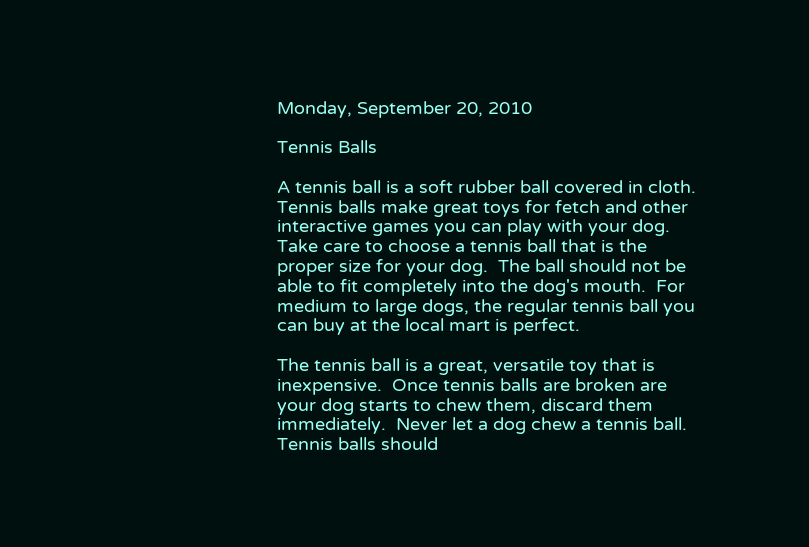Monday, September 20, 2010

Tennis Balls

A tennis ball is a soft rubber ball covered in cloth.  Tennis balls make great toys for fetch and other interactive games you can play with your dog.  Take care to choose a tennis ball that is the proper size for your dog.  The ball should not be able to fit completely into the dog's mouth.  For medium to large dogs, the regular tennis ball you can buy at the local mart is perfect.

The tennis ball is a great, versatile toy that is inexpensive.  Once tennis balls are broken are your dog starts to chew them, discard them immediately.  Never let a dog chew a tennis ball.  Tennis balls should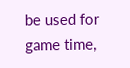be used for game time,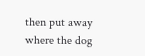then put away where the dog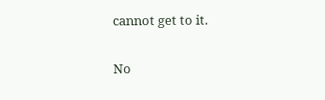cannot get to it.

No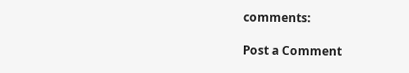comments:

Post a Comment